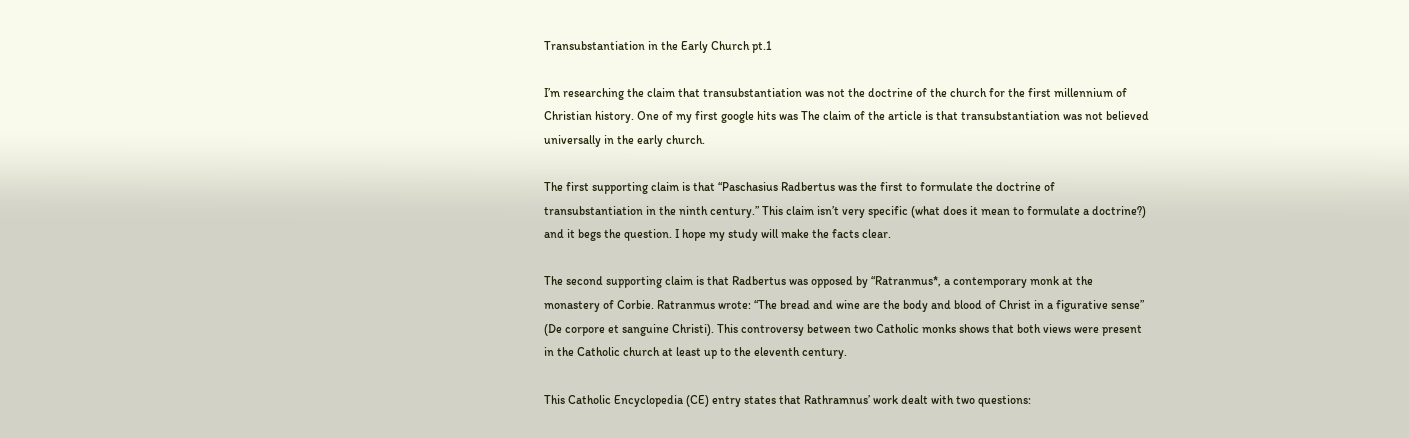Transubstantiation in the Early Church pt.1

I’m researching the claim that transubstantiation was not the doctrine of the church for the first millennium of Christian history. One of my first google hits was The claim of the article is that transubstantiation was not believed universally in the early church.

The first supporting claim is that “Paschasius Radbertus was the first to formulate the doctrine of transubstantiation in the ninth century.” This claim isn’t very specific (what does it mean to formulate a doctrine?) and it begs the question. I hope my study will make the facts clear.

The second supporting claim is that Radbertus was opposed by “Ratranmus*, a contemporary monk at the monastery of Corbie. Ratranmus wrote: “The bread and wine are the body and blood of Christ in a figurative sense” (De corpore et sanguine Christi). This controversy between two Catholic monks shows that both views were present in the Catholic church at least up to the eleventh century.

This Catholic Encyclopedia (CE) entry states that Rathramnus’ work dealt with two questions: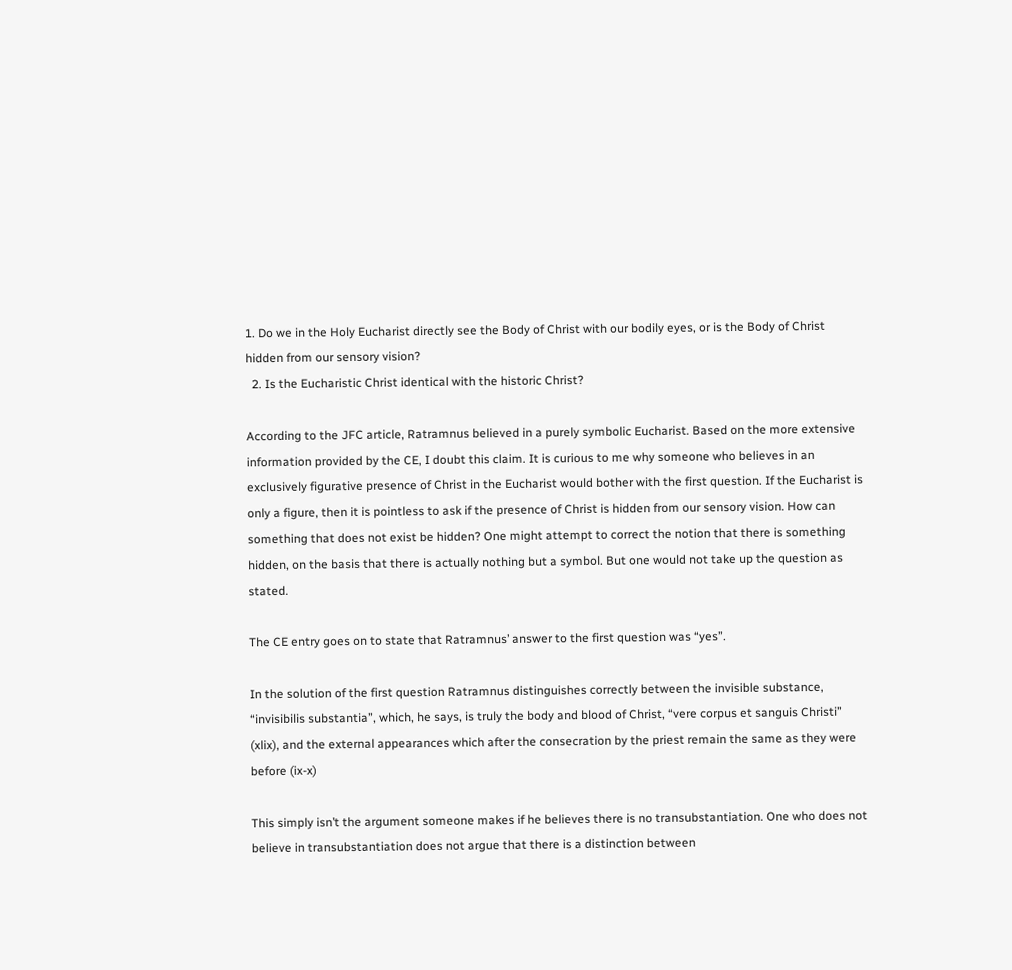1. Do we in the Holy Eucharist directly see the Body of Christ with our bodily eyes, or is the Body of Christ hidden from our sensory vision?
  2. Is the Eucharistic Christ identical with the historic Christ?

According to the JFC article, Ratramnus believed in a purely symbolic Eucharist. Based on the more extensive information provided by the CE, I doubt this claim. It is curious to me why someone who believes in an exclusively figurative presence of Christ in the Eucharist would bother with the first question. If the Eucharist is only a figure, then it is pointless to ask if the presence of Christ is hidden from our sensory vision. How can something that does not exist be hidden? One might attempt to correct the notion that there is something hidden, on the basis that there is actually nothing but a symbol. But one would not take up the question as stated.

The CE entry goes on to state that Ratramnus’ answer to the first question was “yes”.

In the solution of the first question Ratramnus distinguishes correctly between the invisible substance, “invisibilis substantia”, which, he says, is truly the body and blood of Christ, “vere corpus et sanguis Christi” (xlix), and the external appearances which after the consecration by the priest remain the same as they were before (ix-x)

This simply isn’t the argument someone makes if he believes there is no transubstantiation. One who does not believe in transubstantiation does not argue that there is a distinction between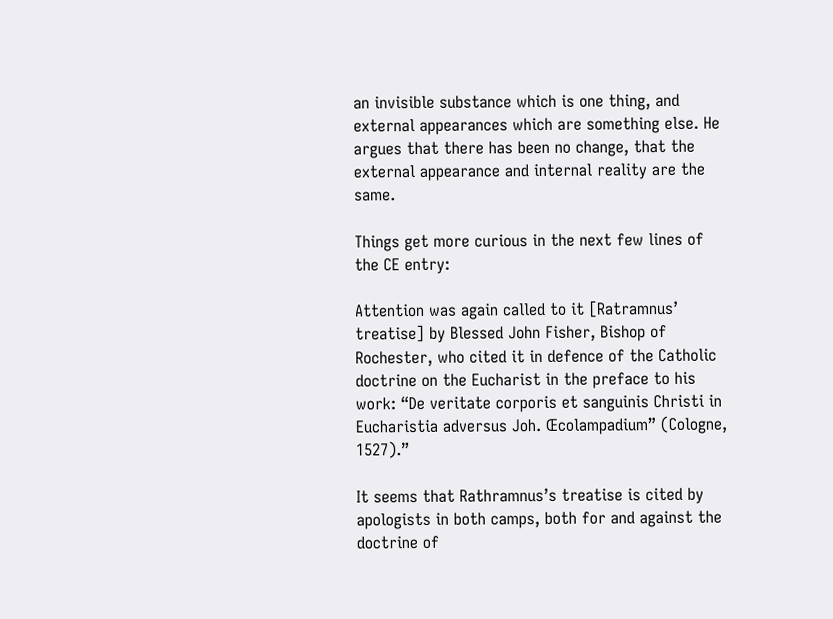an invisible substance which is one thing, and external appearances which are something else. He argues that there has been no change, that the external appearance and internal reality are the same.

Things get more curious in the next few lines of the CE entry:

Attention was again called to it [Ratramnus’ treatise] by Blessed John Fisher, Bishop of Rochester, who cited it in defence of the Catholic doctrine on the Eucharist in the preface to his work: “De veritate corporis et sanguinis Christi in Eucharistia adversus Joh. Œcolampadium” (Cologne, 1527).”

It seems that Rathramnus’s treatise is cited by apologists in both camps, both for and against the doctrine of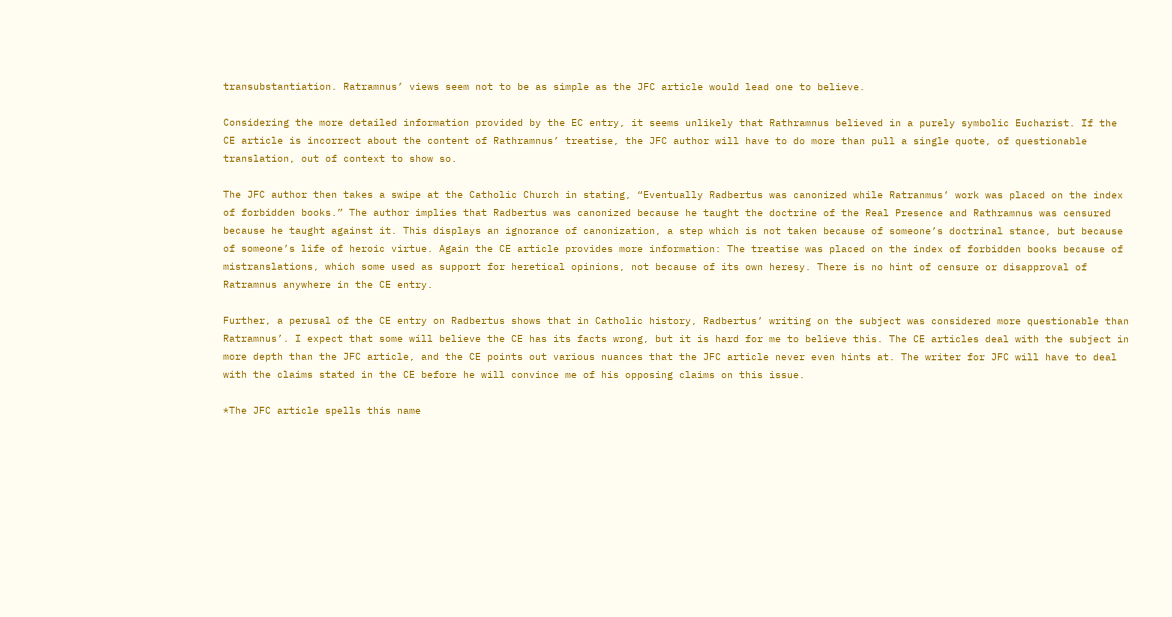transubstantiation. Ratramnus’ views seem not to be as simple as the JFC article would lead one to believe.

Considering the more detailed information provided by the EC entry, it seems unlikely that Rathramnus believed in a purely symbolic Eucharist. If the CE article is incorrect about the content of Rathramnus’ treatise, the JFC author will have to do more than pull a single quote, of questionable translation, out of context to show so.

The JFC author then takes a swipe at the Catholic Church in stating, “Eventually Radbertus was canonized while Ratranmus’ work was placed on the index of forbidden books.” The author implies that Radbertus was canonized because he taught the doctrine of the Real Presence and Rathramnus was censured because he taught against it. This displays an ignorance of canonization, a step which is not taken because of someone’s doctrinal stance, but because of someone’s life of heroic virtue. Again the CE article provides more information: The treatise was placed on the index of forbidden books because of mistranslations, which some used as support for heretical opinions, not because of its own heresy. There is no hint of censure or disapproval of Ratramnus anywhere in the CE entry.

Further, a perusal of the CE entry on Radbertus shows that in Catholic history, Radbertus’ writing on the subject was considered more questionable than Ratramnus’. I expect that some will believe the CE has its facts wrong, but it is hard for me to believe this. The CE articles deal with the subject in more depth than the JFC article, and the CE points out various nuances that the JFC article never even hints at. The writer for JFC will have to deal with the claims stated in the CE before he will convince me of his opposing claims on this issue.

*The JFC article spells this name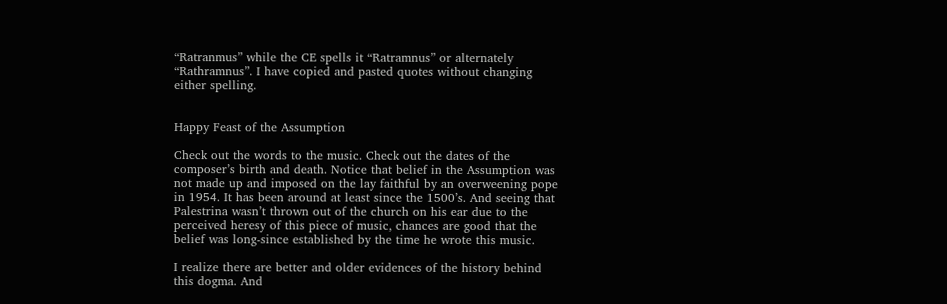“Ratranmus” while the CE spells it “Ratramnus” or alternately “Rathramnus”. I have copied and pasted quotes without changing either spelling.


Happy Feast of the Assumption

Check out the words to the music. Check out the dates of the composer’s birth and death. Notice that belief in the Assumption was not made up and imposed on the lay faithful by an overweening pope in 1954. It has been around at least since the 1500’s. And seeing that Palestrina wasn’t thrown out of the church on his ear due to the perceived heresy of this piece of music, chances are good that the belief was long-since established by the time he wrote this music.

I realize there are better and older evidences of the history behind this dogma. And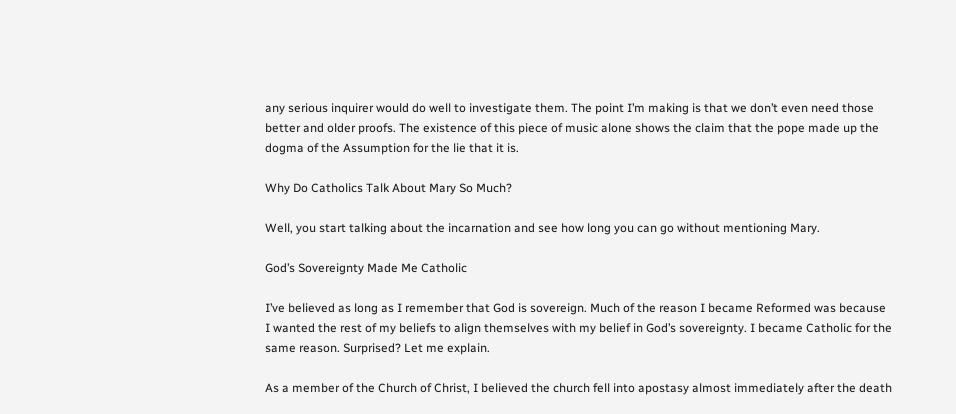any serious inquirer would do well to investigate them. The point I’m making is that we don’t even need those better and older proofs. The existence of this piece of music alone shows the claim that the pope made up the dogma of the Assumption for the lie that it is.

Why Do Catholics Talk About Mary So Much?

Well, you start talking about the incarnation and see how long you can go without mentioning Mary.

God’s Sovereignty Made Me Catholic

I’ve believed as long as I remember that God is sovereign. Much of the reason I became Reformed was because I wanted the rest of my beliefs to align themselves with my belief in God’s sovereignty. I became Catholic for the same reason. Surprised? Let me explain.

As a member of the Church of Christ, I believed the church fell into apostasy almost immediately after the death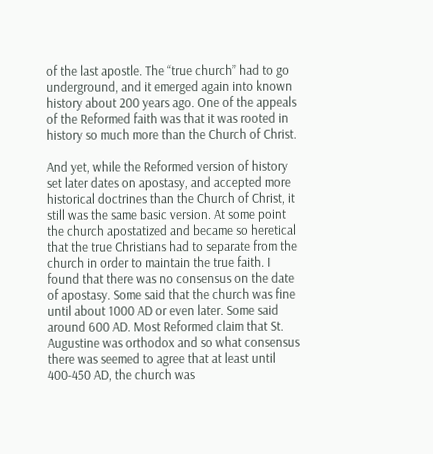of the last apostle. The “true church” had to go underground, and it emerged again into known history about 200 years ago. One of the appeals of the Reformed faith was that it was rooted in history so much more than the Church of Christ.

And yet, while the Reformed version of history set later dates on apostasy, and accepted more historical doctrines than the Church of Christ, it still was the same basic version. At some point the church apostatized and became so heretical that the true Christians had to separate from the church in order to maintain the true faith. I found that there was no consensus on the date of apostasy. Some said that the church was fine until about 1000 AD or even later. Some said around 600 AD. Most Reformed claim that St. Augustine was orthodox and so what consensus there was seemed to agree that at least until 400-450 AD, the church was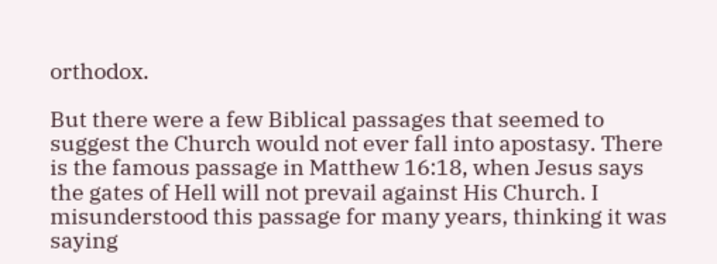orthodox.

But there were a few Biblical passages that seemed to suggest the Church would not ever fall into apostasy. There is the famous passage in Matthew 16:18, when Jesus says the gates of Hell will not prevail against His Church. I misunderstood this passage for many years, thinking it was saying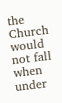the Church would not fall when under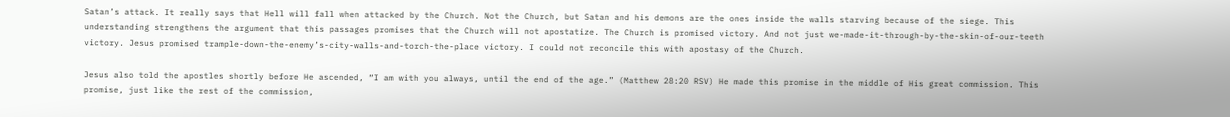Satan’s attack. It really says that Hell will fall when attacked by the Church. Not the Church, but Satan and his demons are the ones inside the walls starving because of the siege. This understanding strengthens the argument that this passages promises that the Church will not apostatize. The Church is promised victory. And not just we-made-it-through-by-the-skin-of-our-teeth victory. Jesus promised trample-down-the-enemy’s-city-walls-and-torch-the-place victory. I could not reconcile this with apostasy of the Church.

Jesus also told the apostles shortly before He ascended, “I am with you always, until the end of the age.” (Matthew 28:20 RSV) He made this promise in the middle of His great commission. This promise, just like the rest of the commission,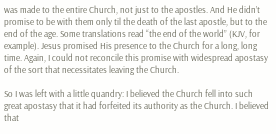was made to the entire Church, not just to the apostles. And He didn’t promise to be with them only til the death of the last apostle, but to the end of the age. Some translations read “the end of the world” (KJV, for example). Jesus promised His presence to the Church for a long, long time. Again, I could not reconcile this promise with widespread apostasy of the sort that necessitates leaving the Church.

So I was left with a little quandry: I believed the Church fell into such great apostasy that it had forfeited its authority as the Church. I believed that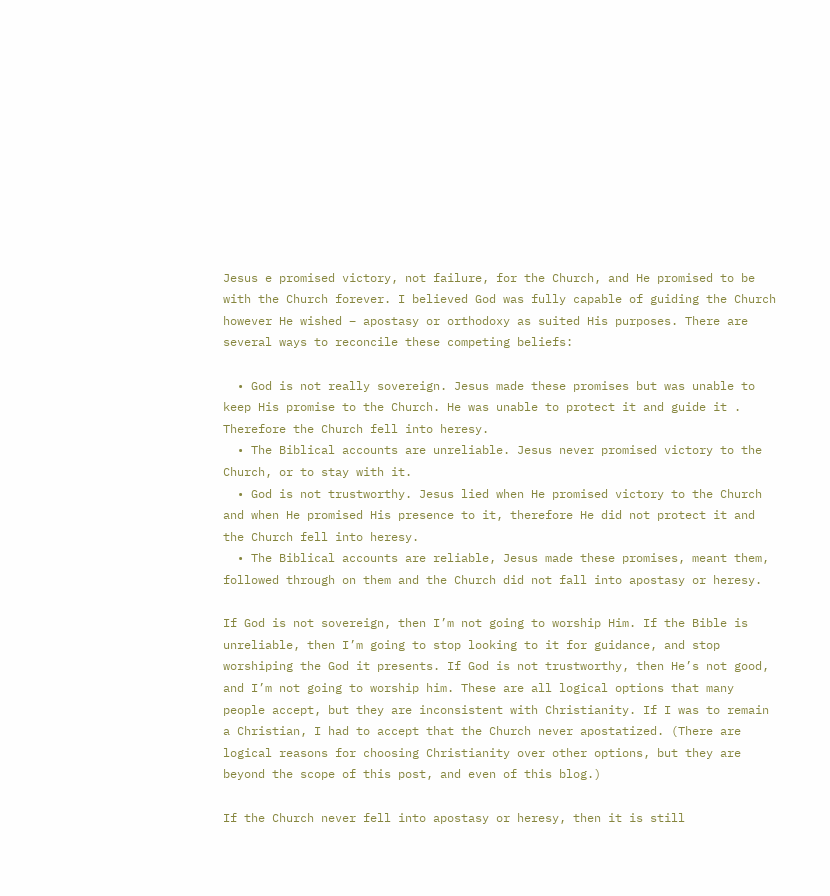Jesus e promised victory, not failure, for the Church, and He promised to be with the Church forever. I believed God was fully capable of guiding the Church however He wished – apostasy or orthodoxy as suited His purposes. There are several ways to reconcile these competing beliefs:

  • God is not really sovereign. Jesus made these promises but was unable to keep His promise to the Church. He was unable to protect it and guide it . Therefore the Church fell into heresy.
  • The Biblical accounts are unreliable. Jesus never promised victory to the Church, or to stay with it.
  • God is not trustworthy. Jesus lied when He promised victory to the Church and when He promised His presence to it, therefore He did not protect it and the Church fell into heresy.
  • The Biblical accounts are reliable, Jesus made these promises, meant them, followed through on them and the Church did not fall into apostasy or heresy.

If God is not sovereign, then I’m not going to worship Him. If the Bible is unreliable, then I’m going to stop looking to it for guidance, and stop worshiping the God it presents. If God is not trustworthy, then He’s not good, and I’m not going to worship him. These are all logical options that many people accept, but they are inconsistent with Christianity. If I was to remain a Christian, I had to accept that the Church never apostatized. (There are logical reasons for choosing Christianity over other options, but they are beyond the scope of this post, and even of this blog.)

If the Church never fell into apostasy or heresy, then it is still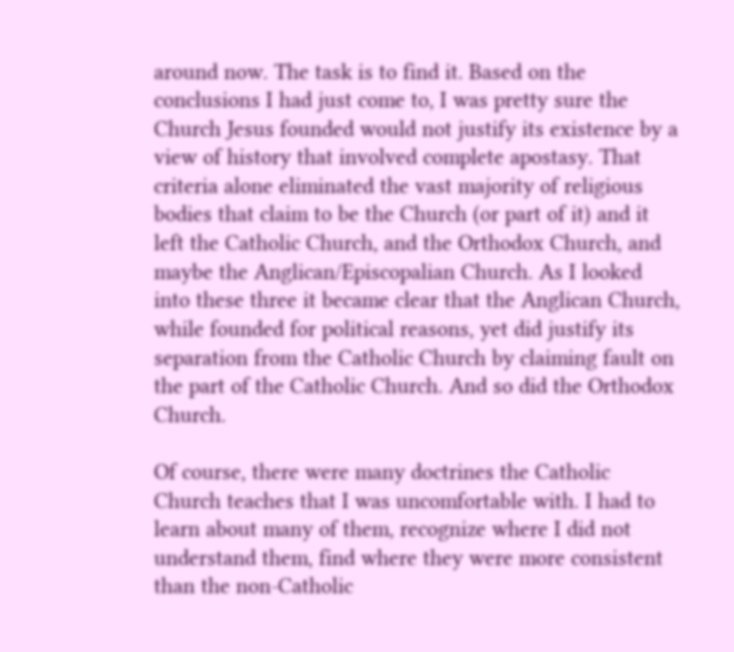around now. The task is to find it. Based on the conclusions I had just come to, I was pretty sure the Church Jesus founded would not justify its existence by a view of history that involved complete apostasy. That criteria alone eliminated the vast majority of religious bodies that claim to be the Church (or part of it) and it left the Catholic Church, and the Orthodox Church, and maybe the Anglican/Episcopalian Church. As I looked into these three it became clear that the Anglican Church, while founded for political reasons, yet did justify its separation from the Catholic Church by claiming fault on the part of the Catholic Church. And so did the Orthodox Church.

Of course, there were many doctrines the Catholic Church teaches that I was uncomfortable with. I had to learn about many of them, recognize where I did not understand them, find where they were more consistent than the non-Catholic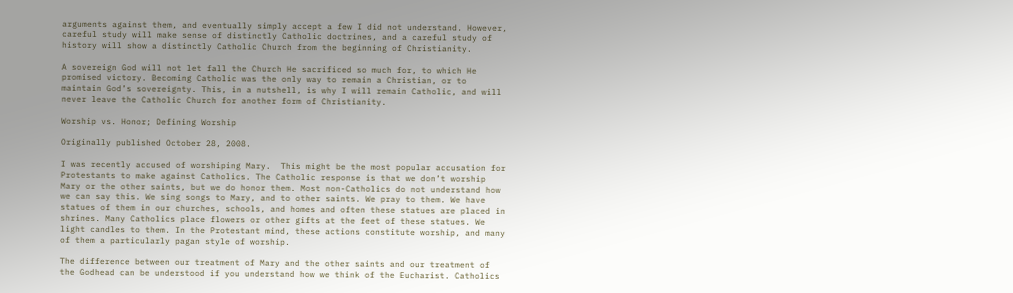arguments against them, and eventually simply accept a few I did not understand. However, careful study will make sense of distinctly Catholic doctrines, and a careful study of history will show a distinctly Catholic Church from the beginning of Christianity.

A sovereign God will not let fall the Church He sacrificed so much for, to which He promised victory. Becoming Catholic was the only way to remain a Christian, or to maintain God’s sovereignty. This, in a nutshell, is why I will remain Catholic, and will never leave the Catholic Church for another form of Christianity.

Worship vs. Honor; Defining Worship

Originally published October 28, 2008.

I was recently accused of worshiping Mary.  This might be the most popular accusation for Protestants to make against Catholics. The Catholic response is that we don’t worship Mary or the other saints, but we do honor them. Most non-Catholics do not understand how we can say this. We sing songs to Mary, and to other saints. We pray to them. We have statues of them in our churches, schools, and homes and often these statues are placed in shrines. Many Catholics place flowers or other gifts at the feet of these statues. We light candles to them. In the Protestant mind, these actions constitute worship, and many of them a particularly pagan style of worship.

The difference between our treatment of Mary and the other saints and our treatment of the Godhead can be understood if you understand how we think of the Eucharist. Catholics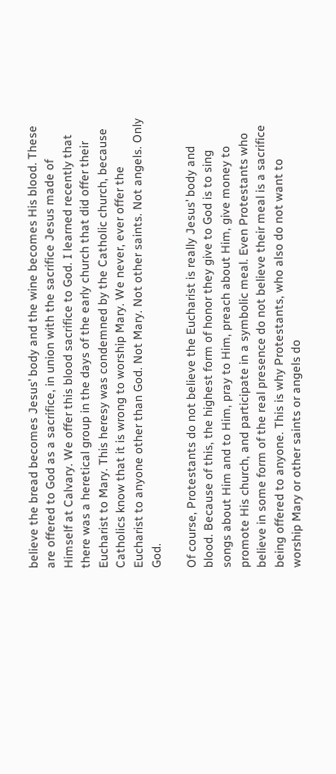believe the bread becomes Jesus’ body and the wine becomes His blood. These are offered to God as a sacrifice, in union with the sacrifice Jesus made of Himself at Calvary. We offer this blood sacrifice to God. I learned recently that there was a heretical group in the days of the early church that did offer their Eucharist to Mary. This heresy was condemned by the Catholic church, because Catholics know that it is wrong to worship Mary. We never, ever offer the Eucharist to anyone other than God. Not Mary. Not other saints. Not angels. Only God.

Of course, Protestants do not believe the Eucharist is really Jesus’ body and blood. Because of this, the highest form of honor they give to God is to sing songs about Him and to Him, pray to Him, preach about Him, give money to promote His church, and participate in a symbolic meal. Even Protestants who believe in some form of the real presence do not believe their meal is a sacrifice being offered to anyone. This is why Protestants, who also do not want to worship Mary or other saints or angels do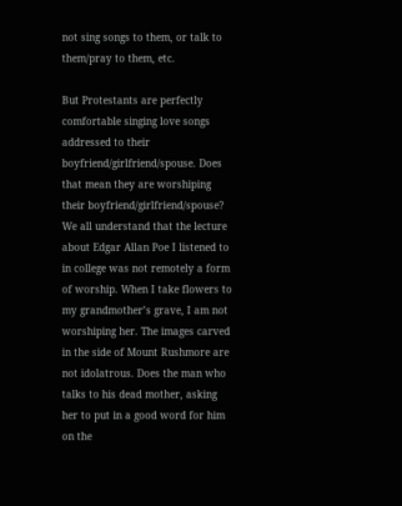not sing songs to them, or talk to them/pray to them, etc.

But Protestants are perfectly comfortable singing love songs addressed to their boyfriend/girlfriend/spouse. Does that mean they are worshiping their boyfriend/girlfriend/spouse? We all understand that the lecture about Edgar Allan Poe I listened to in college was not remotely a form of worship. When I take flowers to my grandmother’s grave, I am not worshiping her. The images carved in the side of Mount Rushmore are not idolatrous. Does the man who talks to his dead mother, asking her to put in a good word for him on the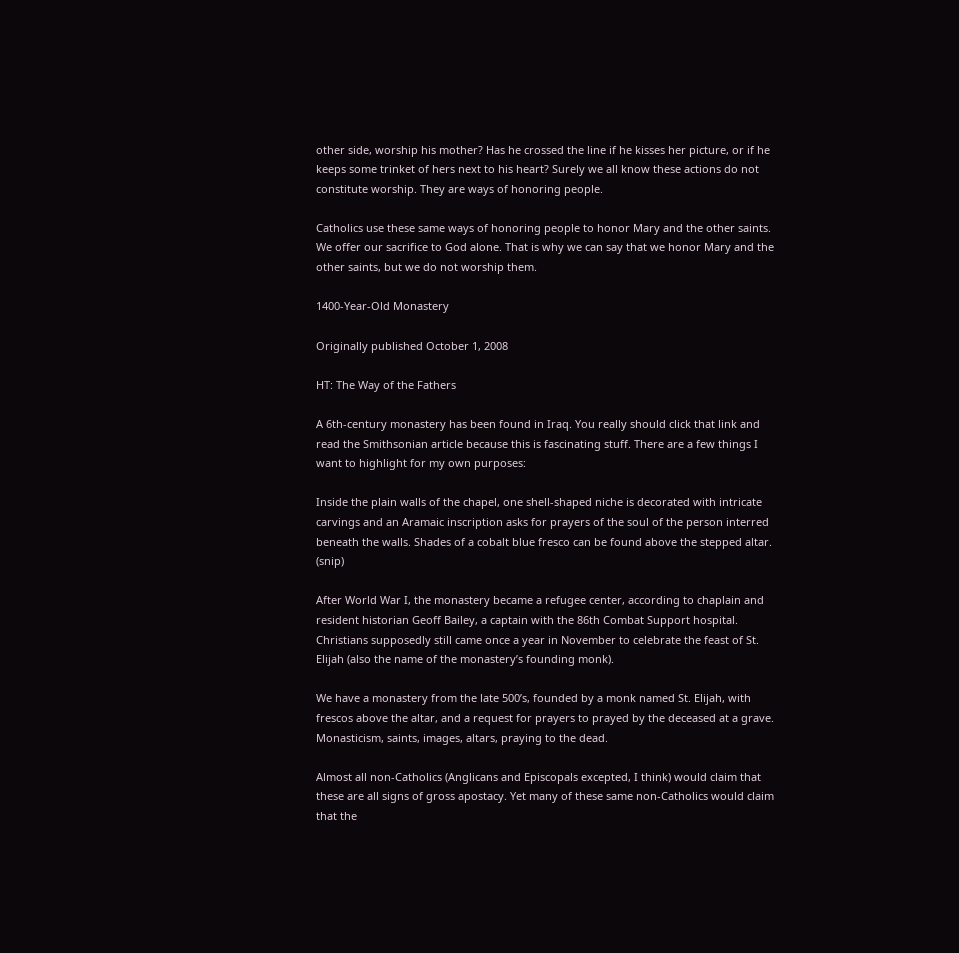other side, worship his mother? Has he crossed the line if he kisses her picture, or if he keeps some trinket of hers next to his heart? Surely we all know these actions do not constitute worship. They are ways of honoring people.

Catholics use these same ways of honoring people to honor Mary and the other saints. We offer our sacrifice to God alone. That is why we can say that we honor Mary and the other saints, but we do not worship them.

1400-Year-Old Monastery

Originally published October 1, 2008

HT: The Way of the Fathers

A 6th-century monastery has been found in Iraq. You really should click that link and read the Smithsonian article because this is fascinating stuff. There are a few things I want to highlight for my own purposes:

Inside the plain walls of the chapel, one shell-shaped niche is decorated with intricate carvings and an Aramaic inscription asks for prayers of the soul of the person interred beneath the walls. Shades of a cobalt blue fresco can be found above the stepped altar. (snip)

After World War I, the monastery became a refugee center, according to chaplain and resident historian Geoff Bailey, a captain with the 86th Combat Support hospital. Christians supposedly still came once a year in November to celebrate the feast of St. Elijah (also the name of the monastery’s founding monk).

We have a monastery from the late 500’s, founded by a monk named St. Elijah, with frescos above the altar, and a request for prayers to prayed by the deceased at a grave. Monasticism, saints, images, altars, praying to the dead.

Almost all non-Catholics (Anglicans and Episcopals excepted, I think) would claim that these are all signs of gross apostacy. Yet many of these same non-Catholics would claim that the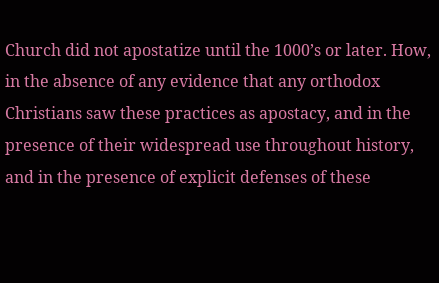Church did not apostatize until the 1000’s or later. How, in the absence of any evidence that any orthodox Christians saw these practices as apostacy, and in the presence of their widespread use throughout history, and in the presence of explicit defenses of these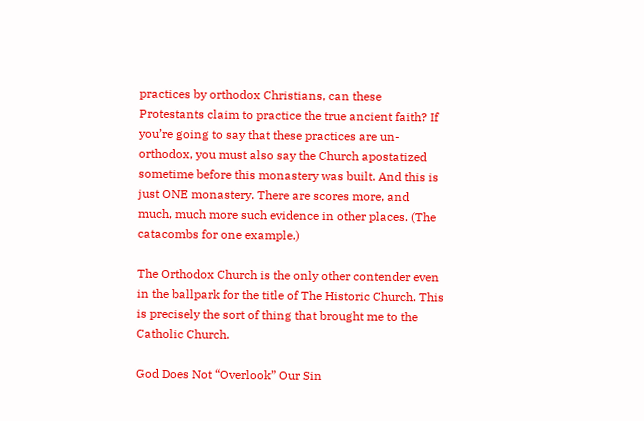practices by orthodox Christians, can these Protestants claim to practice the true ancient faith? If you’re going to say that these practices are un-orthodox, you must also say the Church apostatized sometime before this monastery was built. And this is just ONE monastery. There are scores more, and much, much more such evidence in other places. (The catacombs for one example.)

The Orthodox Church is the only other contender even in the ballpark for the title of The Historic Church. This is precisely the sort of thing that brought me to the Catholic Church.

God Does Not “Overlook” Our Sin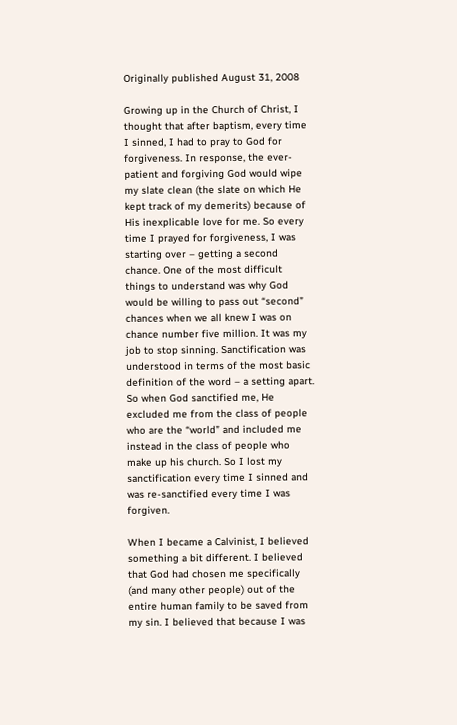Originally published August 31, 2008

Growing up in the Church of Christ, I thought that after baptism, every time I sinned, I had to pray to God for forgiveness. In response, the ever-patient and forgiving God would wipe my slate clean (the slate on which He kept track of my demerits) because of His inexplicable love for me. So every time I prayed for forgiveness, I was starting over – getting a second chance. One of the most difficult things to understand was why God would be willing to pass out “second” chances when we all knew I was on chance number five million. It was my job to stop sinning. Sanctification was understood in terms of the most basic definition of the word – a setting apart. So when God sanctified me, He excluded me from the class of people who are the “world” and included me instead in the class of people who make up his church. So I lost my sanctification every time I sinned and was re-sanctified every time I was forgiven.

When I became a Calvinist, I believed something a bit different. I believed that God had chosen me specifically (and many other people) out of the entire human family to be saved from my sin. I believed that because I was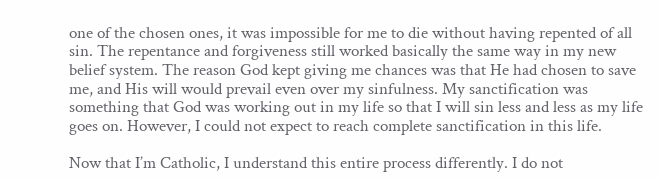one of the chosen ones, it was impossible for me to die without having repented of all sin. The repentance and forgiveness still worked basically the same way in my new belief system. The reason God kept giving me chances was that He had chosen to save me, and His will would prevail even over my sinfulness. My sanctification was something that God was working out in my life so that I will sin less and less as my life goes on. However, I could not expect to reach complete sanctification in this life.

Now that I’m Catholic, I understand this entire process differently. I do not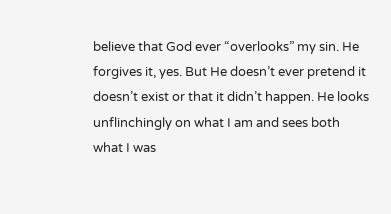believe that God ever “overlooks” my sin. He forgives it, yes. But He doesn’t ever pretend it doesn’t exist or that it didn’t happen. He looks unflinchingly on what I am and sees both what I was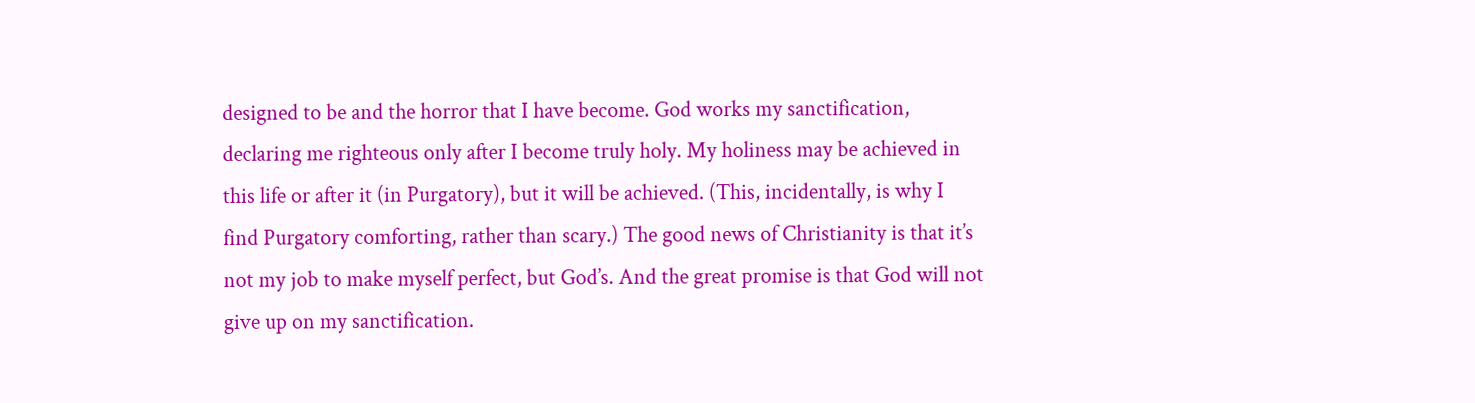designed to be and the horror that I have become. God works my sanctification, declaring me righteous only after I become truly holy. My holiness may be achieved in this life or after it (in Purgatory), but it will be achieved. (This, incidentally, is why I find Purgatory comforting, rather than scary.) The good news of Christianity is that it’s not my job to make myself perfect, but God’s. And the great promise is that God will not give up on my sanctification.